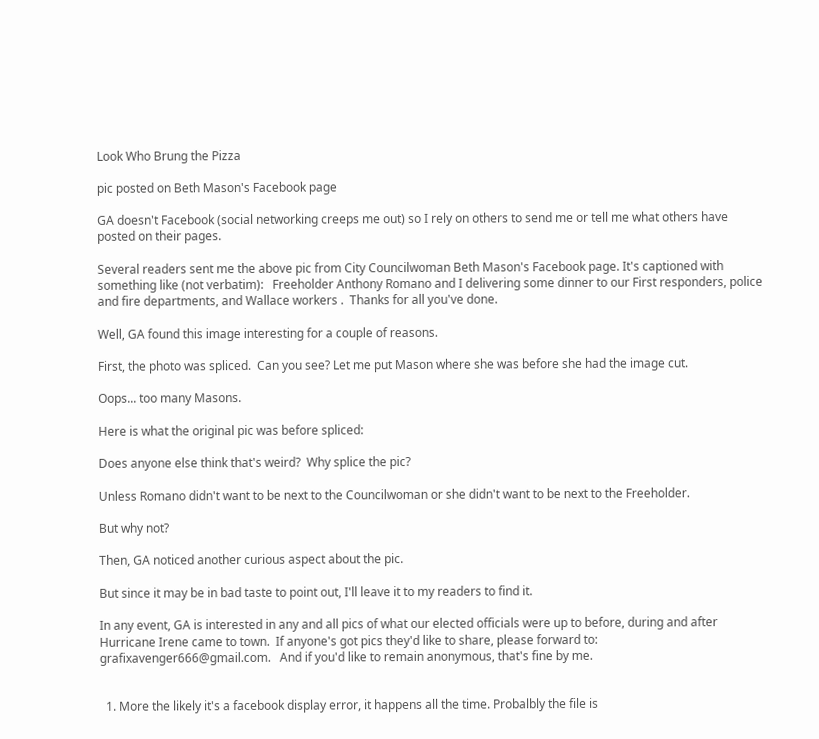Look Who Brung the Pizza

pic posted on Beth Mason's Facebook page

GA doesn't Facebook (social networking creeps me out) so I rely on others to send me or tell me what others have posted on their pages.

Several readers sent me the above pic from City Councilwoman Beth Mason's Facebook page. It's captioned with something like (not verbatim):   Freeholder Anthony Romano and I delivering some dinner to our First responders, police and fire departments, and Wallace workers .  Thanks for all you've done.

Well, GA found this image interesting for a couple of reasons.

First, the photo was spliced.  Can you see? Let me put Mason where she was before she had the image cut.

Oops... too many Masons.

Here is what the original pic was before spliced:

Does anyone else think that's weird?  Why splice the pic?

Unless Romano didn't want to be next to the Councilwoman or she didn't want to be next to the Freeholder.

But why not?

Then, GA noticed another curious aspect about the pic.

But since it may be in bad taste to point out, I'll leave it to my readers to find it.

In any event, GA is interested in any and all pics of what our elected officials were up to before, during and after Hurricane Irene came to town.  If anyone's got pics they'd like to share, please forward to: grafixavenger666@gmail.com.   And if you'd like to remain anonymous, that's fine by me.


  1. More the likely it's a facebook display error, it happens all the time. Probalbly the file is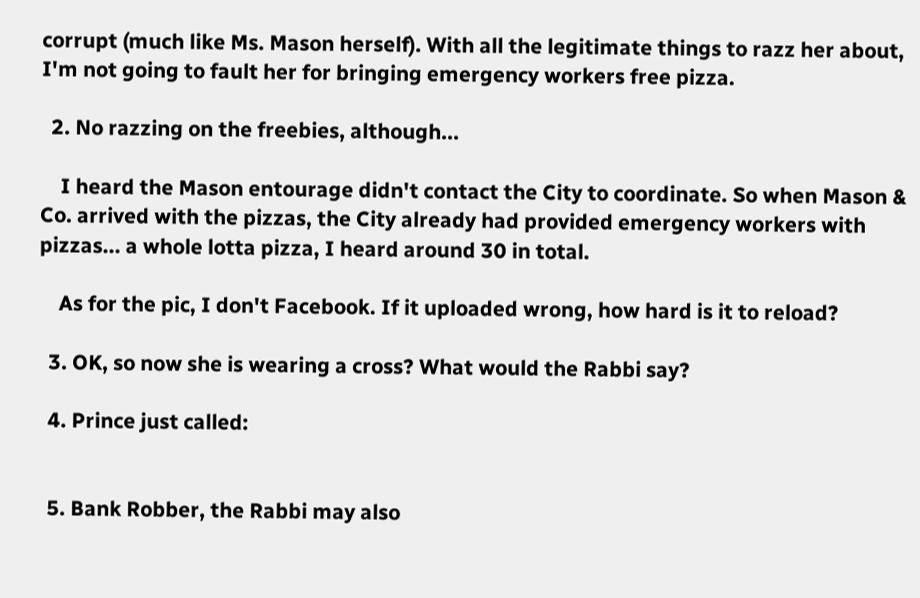corrupt (much like Ms. Mason herself). With all the legitimate things to razz her about, I'm not going to fault her for bringing emergency workers free pizza.

  2. No razzing on the freebies, although...

    I heard the Mason entourage didn't contact the City to coordinate. So when Mason & Co. arrived with the pizzas, the City already had provided emergency workers with pizzas... a whole lotta pizza, I heard around 30 in total.

    As for the pic, I don't Facebook. If it uploaded wrong, how hard is it to reload?

  3. OK, so now she is wearing a cross? What would the Rabbi say?

  4. Prince just called:


  5. Bank Robber, the Rabbi may also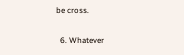be cross.

  6. Whatever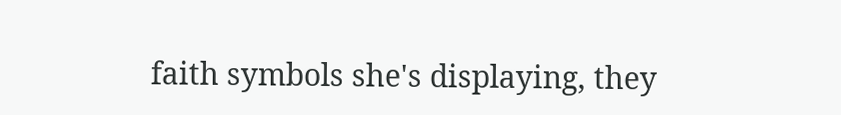faith symbols she's displaying, they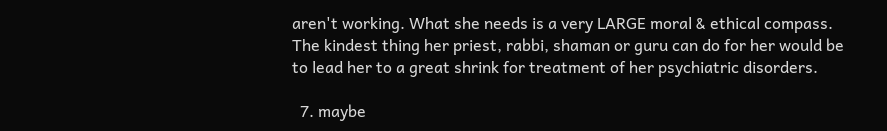aren't working. What she needs is a very LARGE moral & ethical compass. The kindest thing her priest, rabbi, shaman or guru can do for her would be to lead her to a great shrink for treatment of her psychiatric disorders.

  7. maybe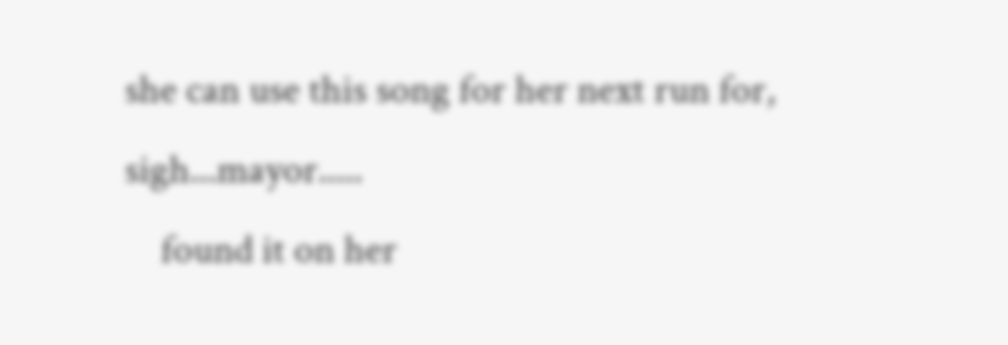she can use this song for her next run for, sigh...mayor.....
    found it on her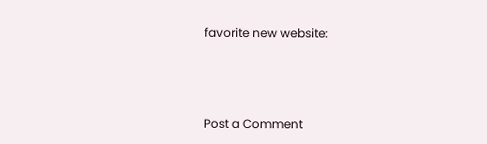favorite new website:



Post a Comment